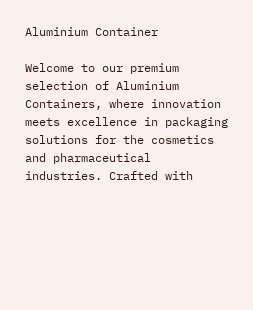Aluminium Container

Welcome to our premium selection of Aluminium Containers, where innovation meets excellence in packaging solutions for the cosmetics and pharmaceutical industries. Crafted with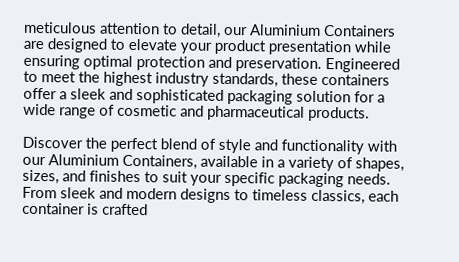meticulous attention to detail, our Aluminium Containers are designed to elevate your product presentation while ensuring optimal protection and preservation. Engineered to meet the highest industry standards, these containers offer a sleek and sophisticated packaging solution for a wide range of cosmetic and pharmaceutical products.

Discover the perfect blend of style and functionality with our Aluminium Containers, available in a variety of shapes, sizes, and finishes to suit your specific packaging needs. From sleek and modern designs to timeless classics, each container is crafted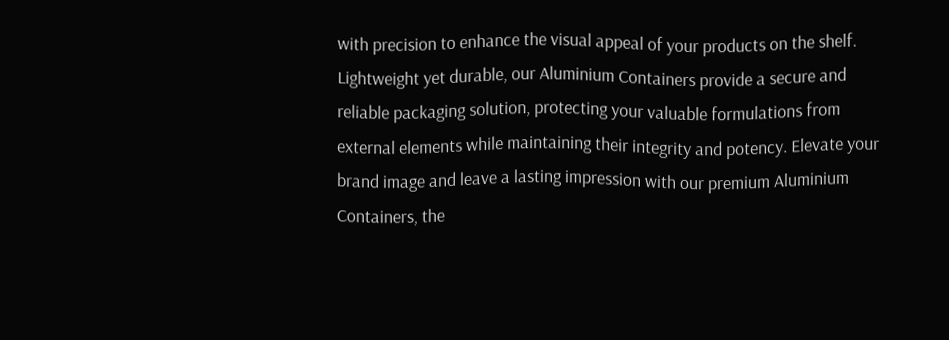with precision to enhance the visual appeal of your products on the shelf. Lightweight yet durable, our Aluminium Containers provide a secure and reliable packaging solution, protecting your valuable formulations from external elements while maintaining their integrity and potency. Elevate your brand image and leave a lasting impression with our premium Aluminium Containers, the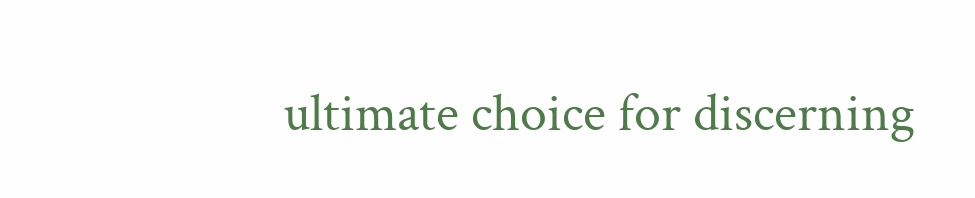ultimate choice for discerning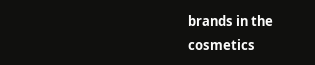brands in the cosmetics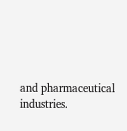and pharmaceutical industries.